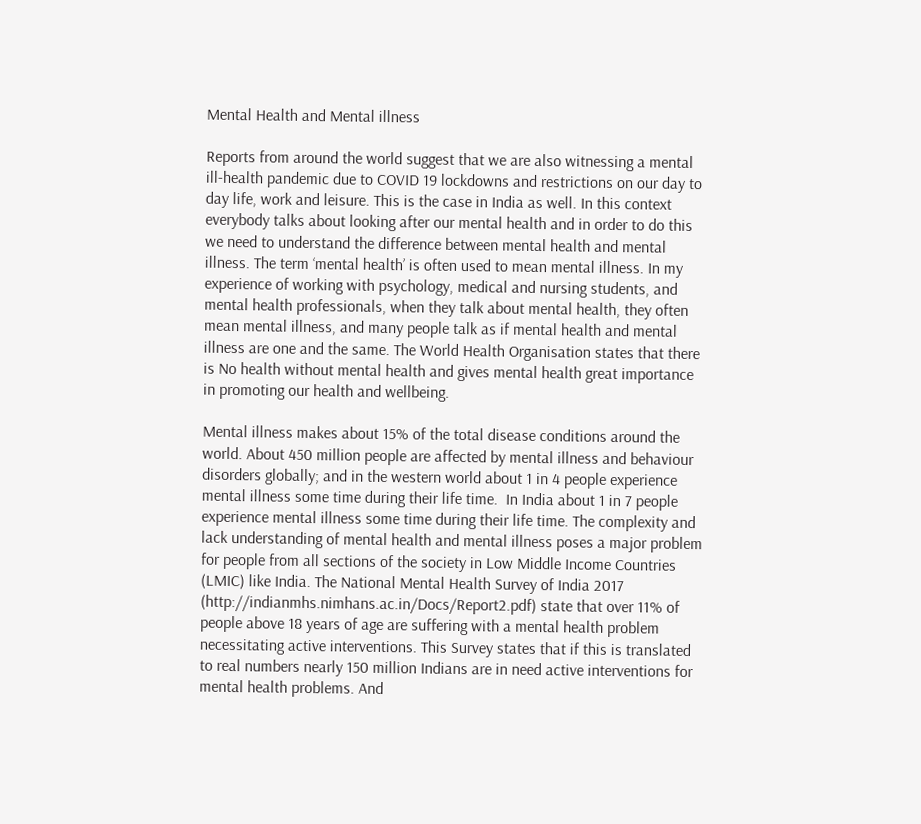Mental Health and Mental illness

Reports from around the world suggest that we are also witnessing a mental ill-health pandemic due to COVID 19 lockdowns and restrictions on our day to day life, work and leisure. This is the case in India as well. In this context everybody talks about looking after our mental health and in order to do this we need to understand the difference between mental health and mental illness. The term ‘mental health’ is often used to mean mental illness. In my experience of working with psychology, medical and nursing students, and mental health professionals, when they talk about mental health, they often mean mental illness, and many people talk as if mental health and mental illness are one and the same. The World Health Organisation states that there is No health without mental health and gives mental health great importance in promoting our health and wellbeing.

Mental illness makes about 15% of the total disease conditions around the world. About 450 million people are affected by mental illness and behaviour disorders globally; and in the western world about 1 in 4 people experience mental illness some time during their life time.  In India about 1 in 7 people experience mental illness some time during their life time. The complexity and lack understanding of mental health and mental illness poses a major problem for people from all sections of the society in Low Middle Income Countries (LMIC) like India. The National Mental Health Survey of India 2017 (http://indianmhs.nimhans.ac.in/Docs/Report2.pdf) state that over 11% of people above 18 years of age are suffering with a mental health problem necessitating active interventions. This Survey states that if this is translated to real numbers nearly 150 million Indians are in need active interventions for mental health problems. And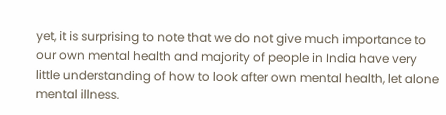yet, it is surprising to note that we do not give much importance to our own mental health and majority of people in India have very little understanding of how to look after own mental health, let alone mental illness.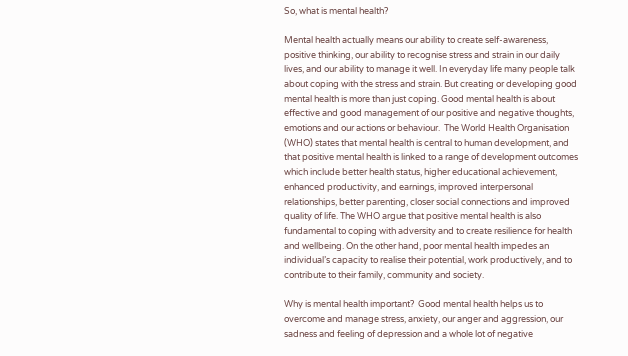So, what is mental health?

Mental health actually means our ability to create self-awareness, positive thinking, our ability to recognise stress and strain in our daily lives, and our ability to manage it well. In everyday life many people talk about coping with the stress and strain. But creating or developing good mental health is more than just coping. Good mental health is about effective and good management of our positive and negative thoughts, emotions and our actions or behaviour.  The World Health Organisation (WHO) states that mental health is central to human development, and that positive mental health is linked to a range of development outcomes which include better health status, higher educational achievement, enhanced productivity, and earnings, improved interpersonal relationships, better parenting, closer social connections and improved quality of life. The WHO argue that positive mental health is also fundamental to coping with adversity and to create resilience for health and wellbeing. On the other hand, poor mental health impedes an individual’s capacity to realise their potential, work productively, and to contribute to their family, community and society.

Why is mental health important?  Good mental health helps us to overcome and manage stress, anxiety, our anger and aggression, our sadness and feeling of depression and a whole lot of negative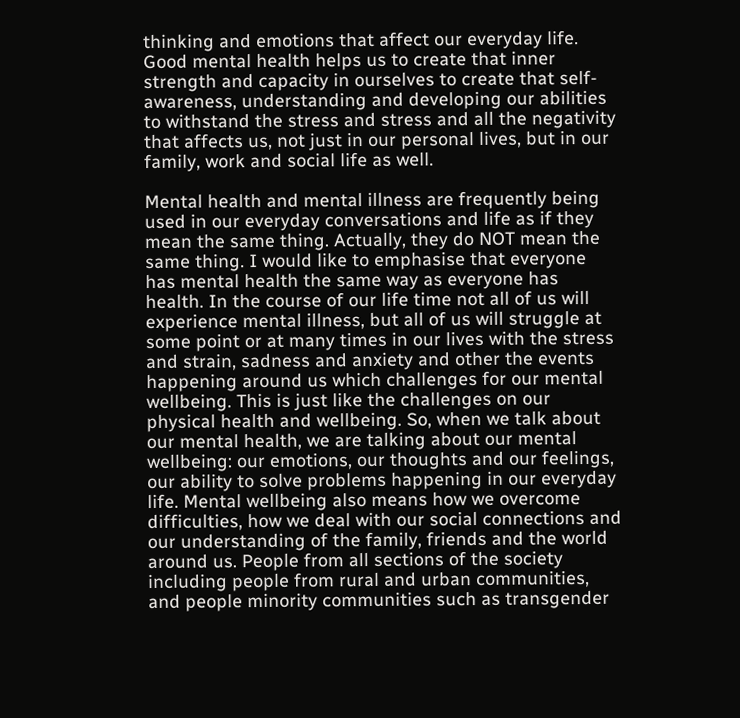thinking and emotions that affect our everyday life.  Good mental health helps us to create that inner strength and capacity in ourselves to create that self-awareness, understanding and developing our abilities to withstand the stress and stress and all the negativity that affects us, not just in our personal lives, but in our family, work and social life as well.

Mental health and mental illness are frequently being used in our everyday conversations and life as if they mean the same thing. Actually, they do NOT mean the same thing. I would like to emphasise that everyone has mental health the same way as everyone has health. In the course of our life time not all of us will experience mental illness, but all of us will struggle at some point or at many times in our lives with the stress and strain, sadness and anxiety and other the events happening around us which challenges for our mental wellbeing. This is just like the challenges on our physical health and wellbeing. So, when we talk about our mental health, we are talking about our mental wellbeing: our emotions, our thoughts and our feelings, our ability to solve problems happening in our everyday life. Mental wellbeing also means how we overcome difficulties, how we deal with our social connections and our understanding of the family, friends and the world around us. People from all sections of the society including people from rural and urban communities, and people minority communities such as transgender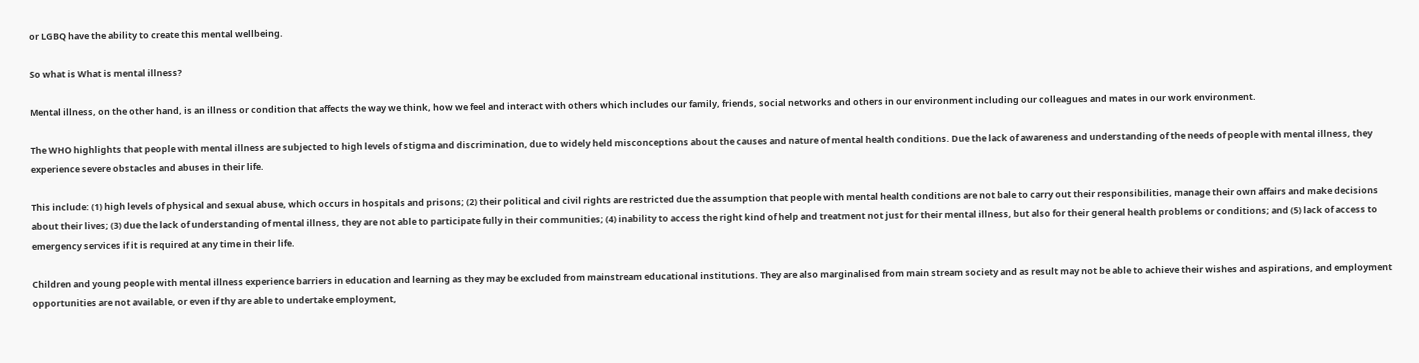or LGBQ have the ability to create this mental wellbeing.

So what is What is mental illness?

Mental illness, on the other hand, is an illness or condition that affects the way we think, how we feel and interact with others which includes our family, friends, social networks and others in our environment including our colleagues and mates in our work environment.

The WHO highlights that people with mental illness are subjected to high levels of stigma and discrimination, due to widely held misconceptions about the causes and nature of mental health conditions. Due the lack of awareness and understanding of the needs of people with mental illness, they experience severe obstacles and abuses in their life.

This include: (1) high levels of physical and sexual abuse, which occurs in hospitals and prisons; (2) their political and civil rights are restricted due the assumption that people with mental health conditions are not bale to carry out their responsibilities, manage their own affairs and make decisions about their lives; (3) due the lack of understanding of mental illness, they are not able to participate fully in their communities; (4) inability to access the right kind of help and treatment not just for their mental illness, but also for their general health problems or conditions; and (5) lack of access to emergency services if it is required at any time in their life.

Children and young people with mental illness experience barriers in education and learning as they may be excluded from mainstream educational institutions. They are also marginalised from main stream society and as result may not be able to achieve their wishes and aspirations, and employment opportunities are not available, or even if thy are able to undertake employment,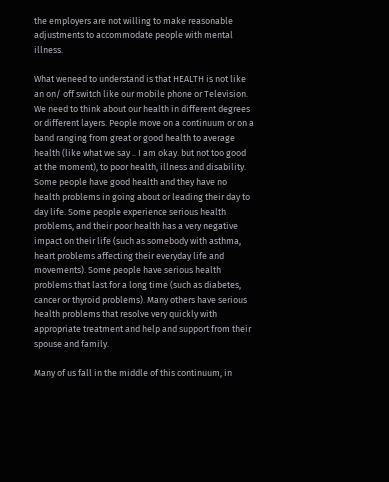the employers are not willing to make reasonable adjustments to accommodate people with mental illness.

What weneed to understand is that HEALTH is not like an on/ off switch like our mobile phone or Television. We need to think about our health in different degrees or different layers. People move on a continuum or on a band ranging from great or good health to average health (like what we say .. I am okay. but not too good at the moment), to poor health, illness and disability. Some people have good health and they have no health problems in going about or leading their day to day life. Some people experience serious health problems, and their poor health has a very negative impact on their life (such as somebody with asthma, heart problems affecting their everyday life and movements). Some people have serious health problems that last for a long time (such as diabetes, cancer or thyroid problems). Many others have serious health problems that resolve very quickly with appropriate treatment and help and support from their spouse and family.

Many of us fall in the middle of this continuum, in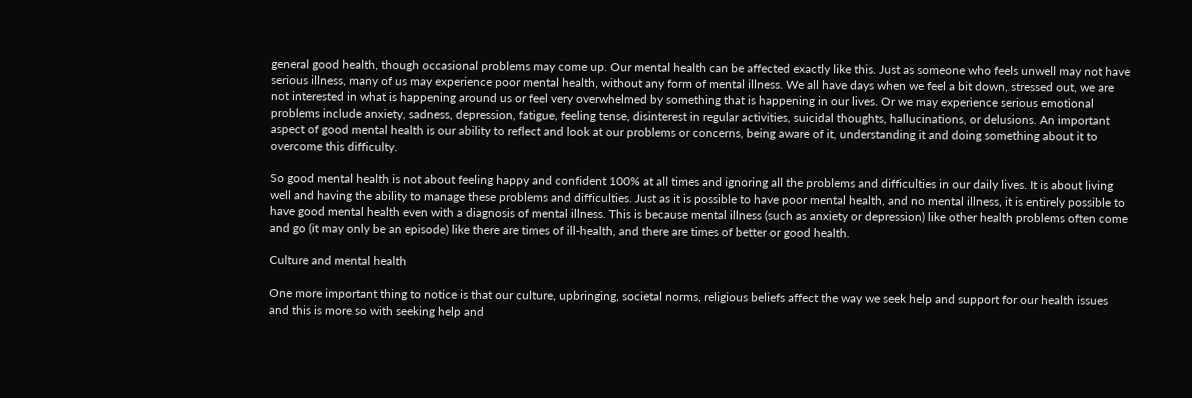general good health, though occasional problems may come up. Our mental health can be affected exactly like this. Just as someone who feels unwell may not have serious illness, many of us may experience poor mental health, without any form of mental illness. We all have days when we feel a bit down, stressed out, we are not interested in what is happening around us or feel very overwhelmed by something that is happening in our lives. Or we may experience serious emotional problems include anxiety, sadness, depression, fatigue, feeling tense, disinterest in regular activities, suicidal thoughts, hallucinations, or delusions. An important aspect of good mental health is our ability to reflect and look at our problems or concerns, being aware of it, understanding it and doing something about it to overcome this difficulty.

So good mental health is not about feeling happy and confident 100% at all times and ignoring all the problems and difficulties in our daily lives. It is about living well and having the ability to manage these problems and difficulties. Just as it is possible to have poor mental health, and no mental illness, it is entirely possible to have good mental health even with a diagnosis of mental illness. This is because mental illness (such as anxiety or depression) like other health problems often come and go (it may only be an episode) like there are times of ill-health, and there are times of better or good health.

Culture and mental health

One more important thing to notice is that our culture, upbringing, societal norms, religious beliefs affect the way we seek help and support for our health issues and this is more so with seeking help and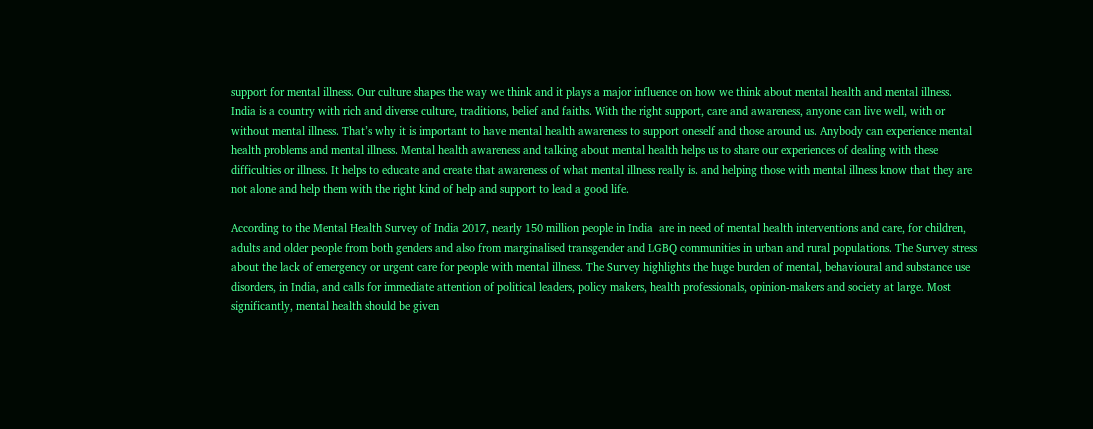support for mental illness. Our culture shapes the way we think and it plays a major influence on how we think about mental health and mental illness. India is a country with rich and diverse culture, traditions, belief and faiths. With the right support, care and awareness, anyone can live well, with or without mental illness. That’s why it is important to have mental health awareness to support oneself and those around us. Anybody can experience mental health problems and mental illness. Mental health awareness and talking about mental health helps us to share our experiences of dealing with these difficulties or illness. It helps to educate and create that awareness of what mental illness really is. and helping those with mental illness know that they are not alone and help them with the right kind of help and support to lead a good life.

According to the Mental Health Survey of India 2017, nearly 150 million people in India  are in need of mental health interventions and care, for children, adults and older people from both genders and also from marginalised transgender and LGBQ communities in urban and rural populations. The Survey stress about the lack of emergency or urgent care for people with mental illness. The Survey highlights the huge burden of mental, behavioural and substance use disorders, in India, and calls for immediate attention of political leaders, policy makers, health professionals, opinion-makers and society at large. Most significantly, mental health should be given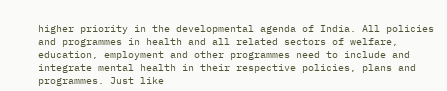higher priority in the developmental agenda of India. All policies and programmes in health and all related sectors of welfare, education, employment and other programmes need to include and integrate mental health in their respective policies, plans and programmes. Just like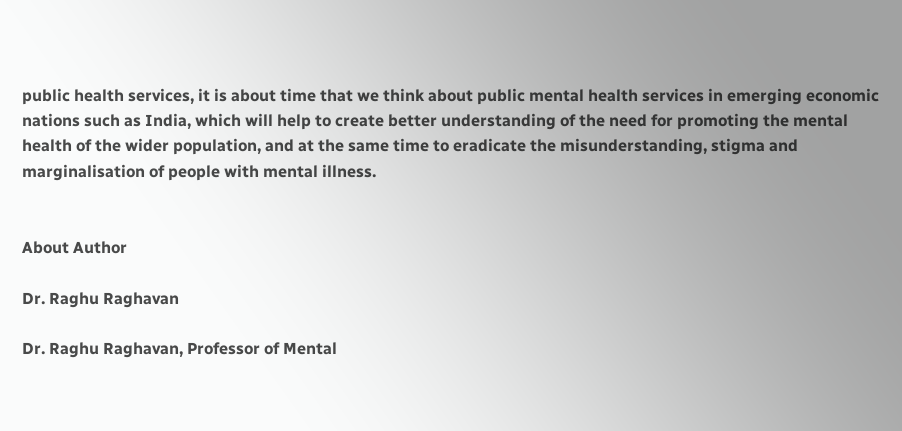public health services, it is about time that we think about public mental health services in emerging economic nations such as India, which will help to create better understanding of the need for promoting the mental health of the wider population, and at the same time to eradicate the misunderstanding, stigma and marginalisation of people with mental illness.


About Author

Dr. Raghu Raghavan

Dr. Raghu Raghavan, Professor of Mental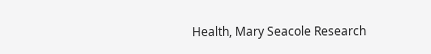Health, Mary Seacole Research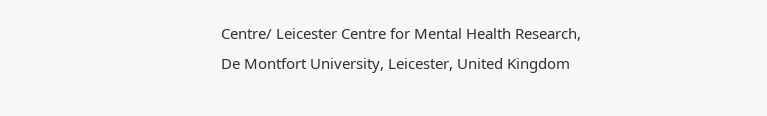Centre/ Leicester Centre for Mental Health Research, De Montfort University, Leicester, United Kingdom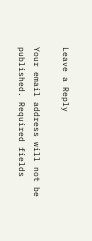Leave a Reply

Your email address will not be published. Required fields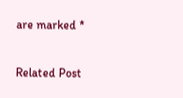are marked *

Related Post